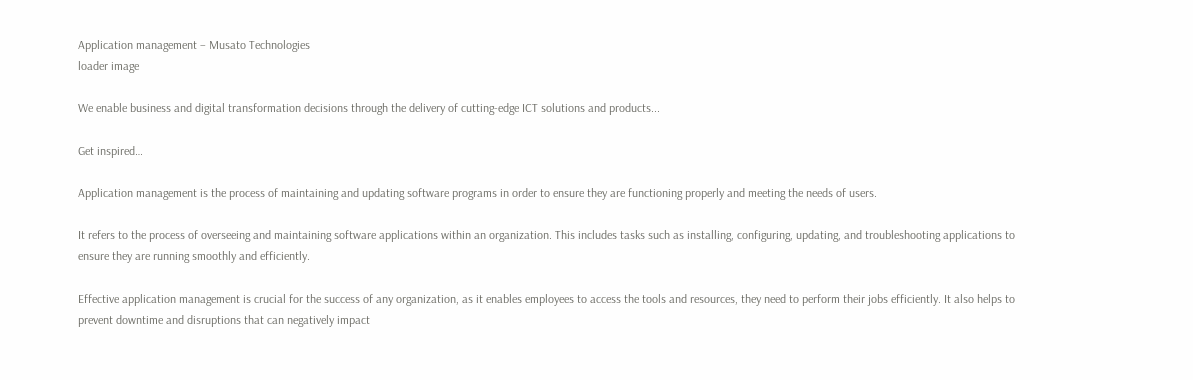Application management – Musato Technologies
loader image

We enable business and digital transformation decisions through the delivery of cutting-edge ICT solutions and products...

Get inspired…

Application management is the process of maintaining and updating software programs in order to ensure they are functioning properly and meeting the needs of users.

It refers to the process of overseeing and maintaining software applications within an organization. This includes tasks such as installing, configuring, updating, and troubleshooting applications to ensure they are running smoothly and efficiently.

Effective application management is crucial for the success of any organization, as it enables employees to access the tools and resources, they need to perform their jobs efficiently. It also helps to prevent downtime and disruptions that can negatively impact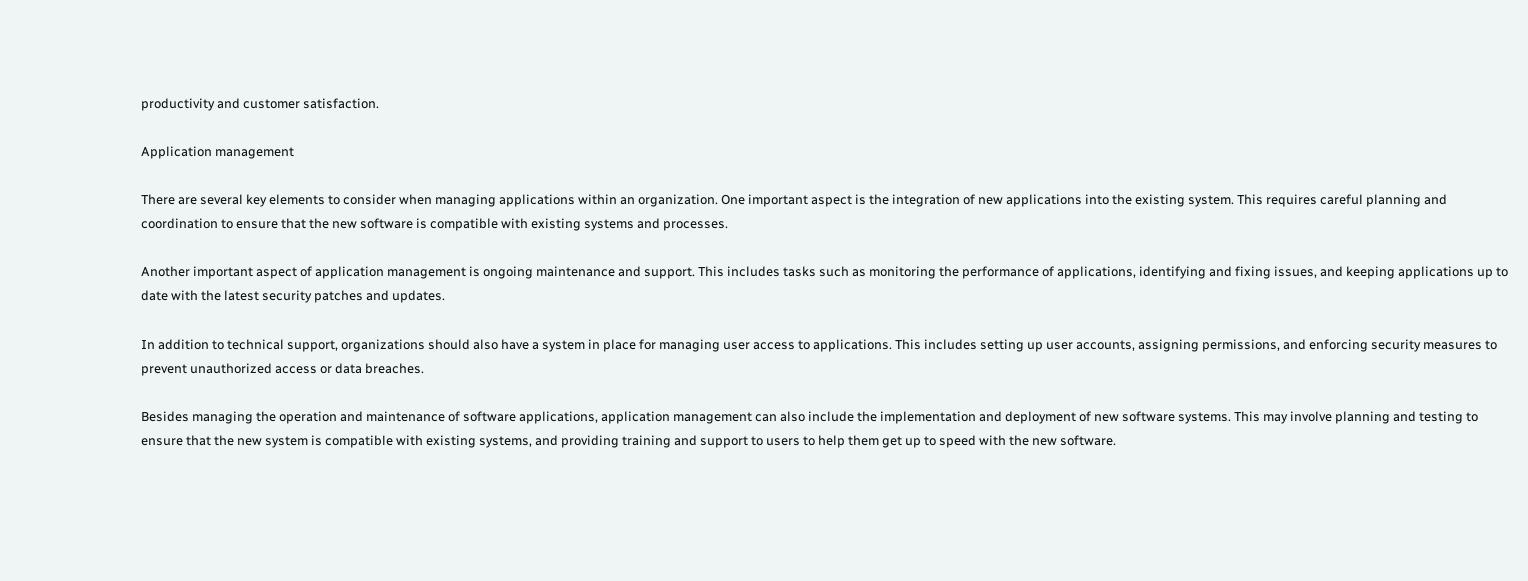productivity and customer satisfaction.

Application management

There are several key elements to consider when managing applications within an organization. One important aspect is the integration of new applications into the existing system. This requires careful planning and coordination to ensure that the new software is compatible with existing systems and processes.

Another important aspect of application management is ongoing maintenance and support. This includes tasks such as monitoring the performance of applications, identifying and fixing issues, and keeping applications up to date with the latest security patches and updates.

In addition to technical support, organizations should also have a system in place for managing user access to applications. This includes setting up user accounts, assigning permissions, and enforcing security measures to prevent unauthorized access or data breaches.

Besides managing the operation and maintenance of software applications, application management can also include the implementation and deployment of new software systems. This may involve planning and testing to ensure that the new system is compatible with existing systems, and providing training and support to users to help them get up to speed with the new software.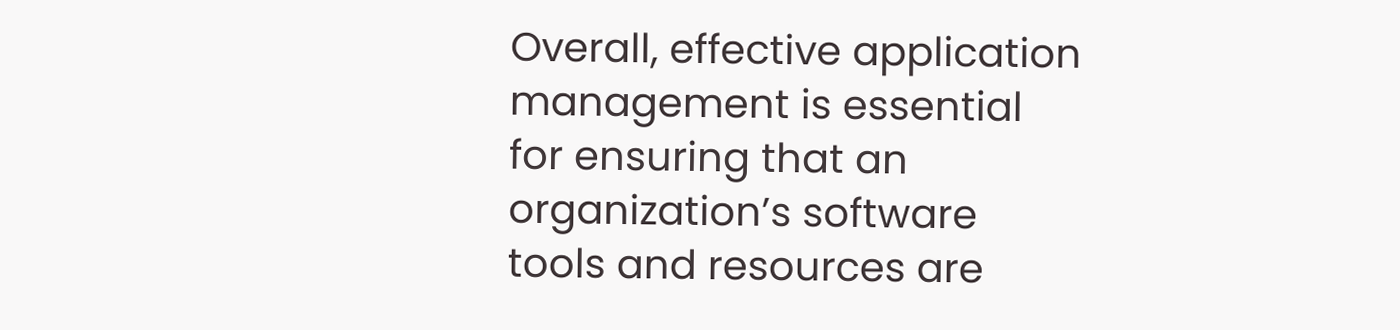Overall, effective application management is essential for ensuring that an organization’s software tools and resources are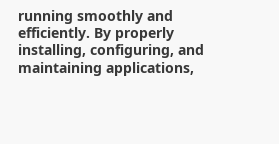running smoothly and efficiently. By properly installing, configuring, and maintaining applications,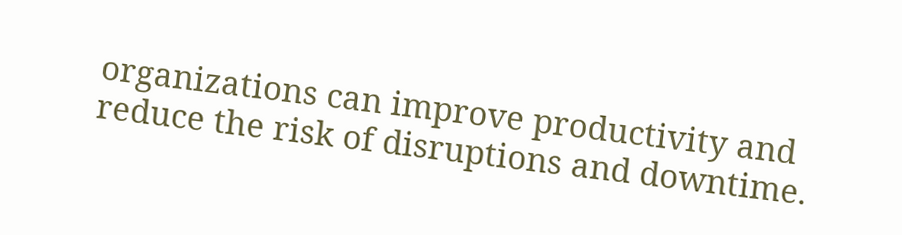organizations can improve productivity and reduce the risk of disruptions and downtime.